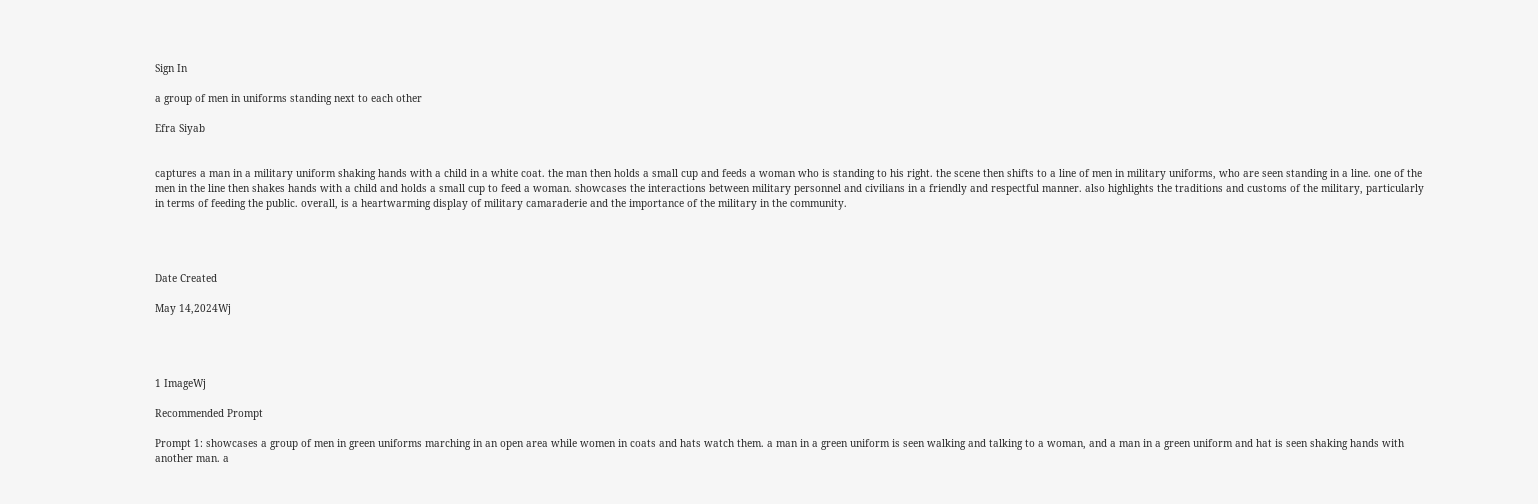Sign In

a group of men in uniforms standing next to each other

Efra Siyab


captures a man in a military uniform shaking hands with a child in a white coat. the man then holds a small cup and feeds a woman who is standing to his right. the scene then shifts to a line of men in military uniforms, who are seen standing in a line. one of the men in the line then shakes hands with a child and holds a small cup to feed a woman. showcases the interactions between military personnel and civilians in a friendly and respectful manner. also highlights the traditions and customs of the military, particularly in terms of feeding the public. overall, is a heartwarming display of military camaraderie and the importance of the military in the community.




Date Created

May 14,2024Wj




1 ImageWj

Recommended Prompt

Prompt 1: showcases a group of men in green uniforms marching in an open area while women in coats and hats watch them. a man in a green uniform is seen walking and talking to a woman, and a man in a green uniform and hat is seen shaking hands with another man. a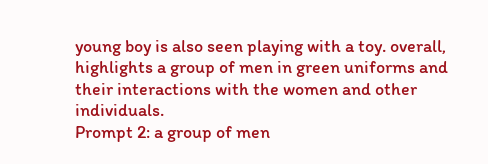young boy is also seen playing with a toy. overall, highlights a group of men in green uniforms and their interactions with the women and other individuals.
Prompt 2: a group of men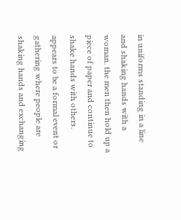in uniforms standing in a line and shaking hands with a woman. the men then hold up a piece of paper and continue to shake hands with others. appears to be a formal event or gathering where people are shaking hands and exchanging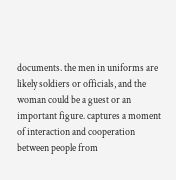documents. the men in uniforms are likely soldiers or officials, and the woman could be a guest or an important figure. captures a moment of interaction and cooperation between people from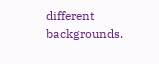different backgrounds.